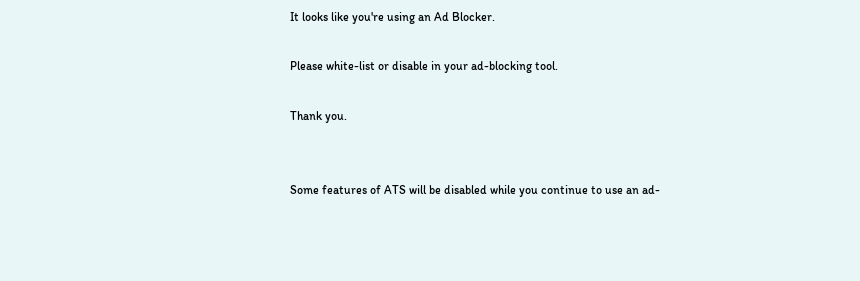It looks like you're using an Ad Blocker.

Please white-list or disable in your ad-blocking tool.

Thank you.


Some features of ATS will be disabled while you continue to use an ad-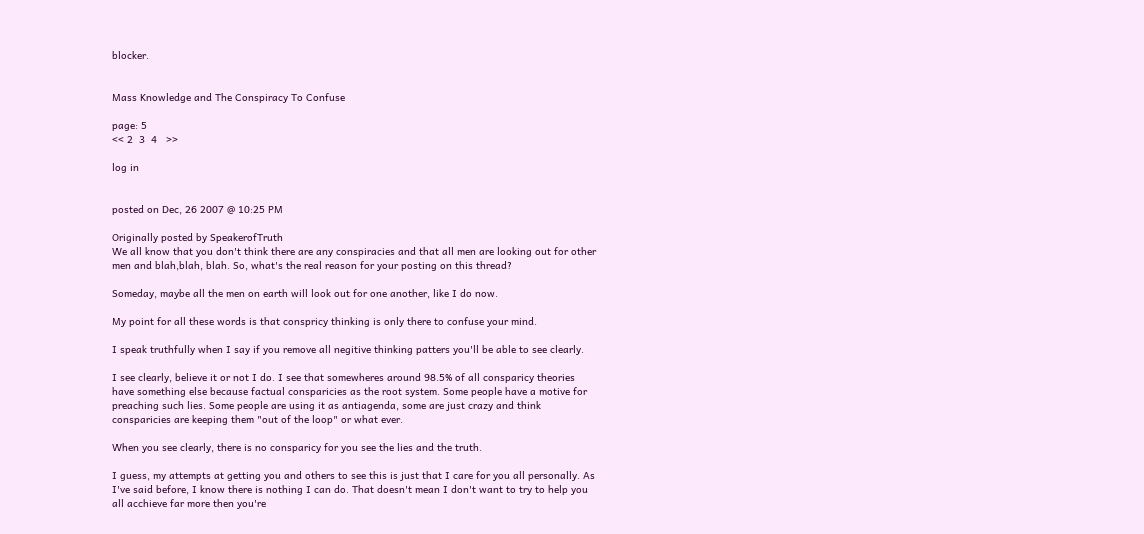blocker.


Mass Knowledge and The Conspiracy To Confuse

page: 5
<< 2  3  4   >>

log in


posted on Dec, 26 2007 @ 10:25 PM

Originally posted by SpeakerofTruth
We all know that you don't think there are any conspiracies and that all men are looking out for other men and blah,blah, blah. So, what's the real reason for your posting on this thread?

Someday, maybe all the men on earth will look out for one another, like I do now.

My point for all these words is that conspricy thinking is only there to confuse your mind.

I speak truthfully when I say if you remove all negitive thinking patters you'll be able to see clearly.

I see clearly, believe it or not I do. I see that somewheres around 98.5% of all consparicy theories have something else because factual consparicies as the root system. Some people have a motive for preaching such lies. Some people are using it as antiagenda, some are just crazy and think consparicies are keeping them "out of the loop" or what ever.

When you see clearly, there is no consparicy for you see the lies and the truth.

I guess, my attempts at getting you and others to see this is just that I care for you all personally. As I've said before, I know there is nothing I can do. That doesn't mean I don't want to try to help you all acchieve far more then you're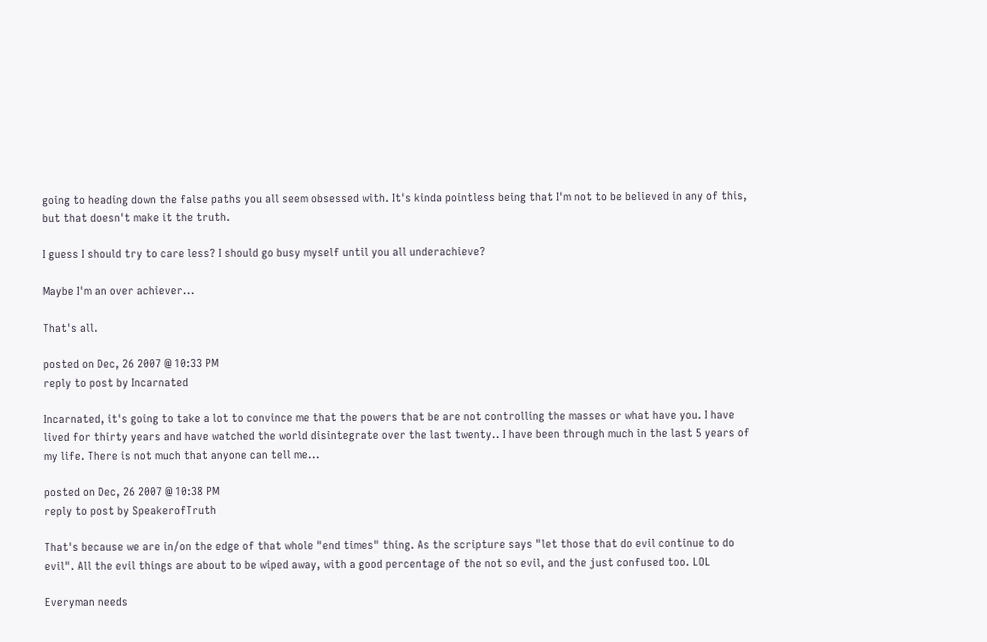going to heading down the false paths you all seem obsessed with. It's kinda pointless being that I'm not to be believed in any of this, but that doesn't make it the truth.

I guess I should try to care less? I should go busy myself until you all underachieve?

Maybe I'm an over achiever...

That's all.

posted on Dec, 26 2007 @ 10:33 PM
reply to post by Incarnated

Incarnated, it's going to take a lot to convince me that the powers that be are not controlling the masses or what have you. I have lived for thirty years and have watched the world disintegrate over the last twenty.. I have been through much in the last 5 years of my life. There is not much that anyone can tell me...

posted on Dec, 26 2007 @ 10:38 PM
reply to post by SpeakerofTruth

That's because we are in/on the edge of that whole "end times" thing. As the scripture says "let those that do evil continue to do evil". All the evil things are about to be wiped away, with a good percentage of the not so evil, and the just confused too. LOL

Everyman needs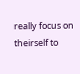really focus on theirself to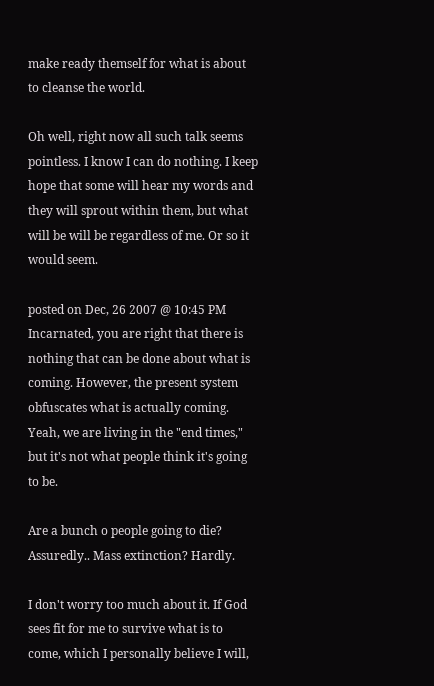make ready themself for what is about to cleanse the world.

Oh well, right now all such talk seems pointless. I know I can do nothing. I keep hope that some will hear my words and they will sprout within them, but what will be will be regardless of me. Or so it would seem.

posted on Dec, 26 2007 @ 10:45 PM
Incarnated, you are right that there is nothing that can be done about what is coming. However, the present system obfuscates what is actually coming. Yeah, we are living in the "end times," but it's not what people think it's going to be.

Are a bunch o people going to die? Assuredly.. Mass extinction? Hardly.

I don't worry too much about it. If God sees fit for me to survive what is to come, which I personally believe I will,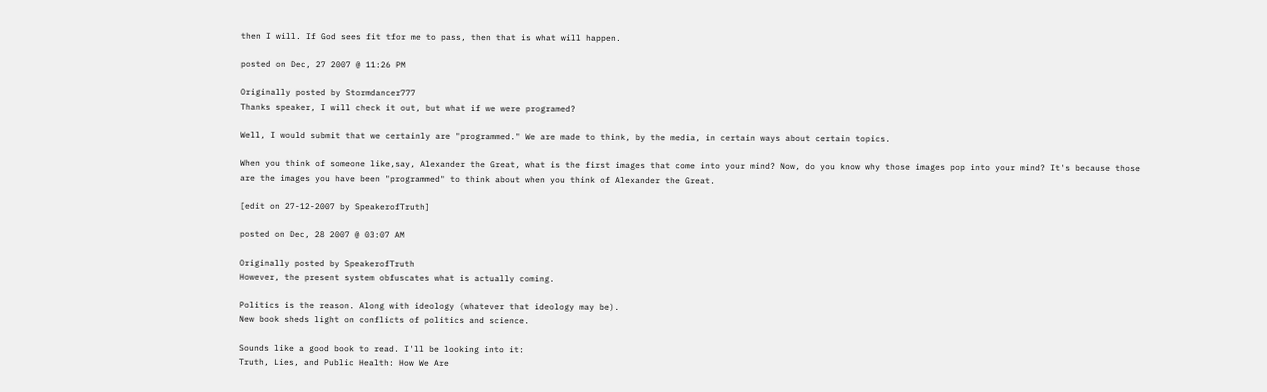then I will. If God sees fit tfor me to pass, then that is what will happen.

posted on Dec, 27 2007 @ 11:26 PM

Originally posted by Stormdancer777
Thanks speaker, I will check it out, but what if we were programed?

Well, I would submit that we certainly are "programmed." We are made to think, by the media, in certain ways about certain topics.

When you think of someone like,say, Alexander the Great, what is the first images that come into your mind? Now, do you know why those images pop into your mind? It's because those are the images you have been "programmed" to think about when you think of Alexander the Great.

[edit on 27-12-2007 by SpeakerofTruth]

posted on Dec, 28 2007 @ 03:07 AM

Originally posted by SpeakerofTruth
However, the present system obfuscates what is actually coming.

Politics is the reason. Along with ideology (whatever that ideology may be).
New book sheds light on conflicts of politics and science.

Sounds like a good book to read. I'll be looking into it:
Truth, Lies, and Public Health: How We Are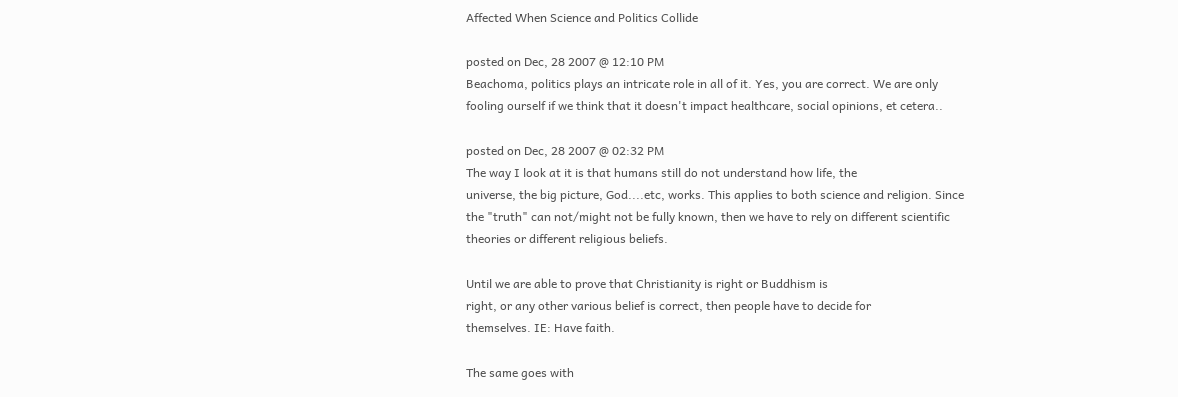Affected When Science and Politics Collide

posted on Dec, 28 2007 @ 12:10 PM
Beachoma, politics plays an intricate role in all of it. Yes, you are correct. We are only fooling ourself if we think that it doesn't impact healthcare, social opinions, et cetera..

posted on Dec, 28 2007 @ 02:32 PM
The way I look at it is that humans still do not understand how life, the
universe, the big picture, God....etc, works. This applies to both science and religion. Since the "truth" can not/might not be fully known, then we have to rely on different scientific theories or different religious beliefs.

Until we are able to prove that Christianity is right or Buddhism is
right, or any other various belief is correct, then people have to decide for
themselves. IE: Have faith.

The same goes with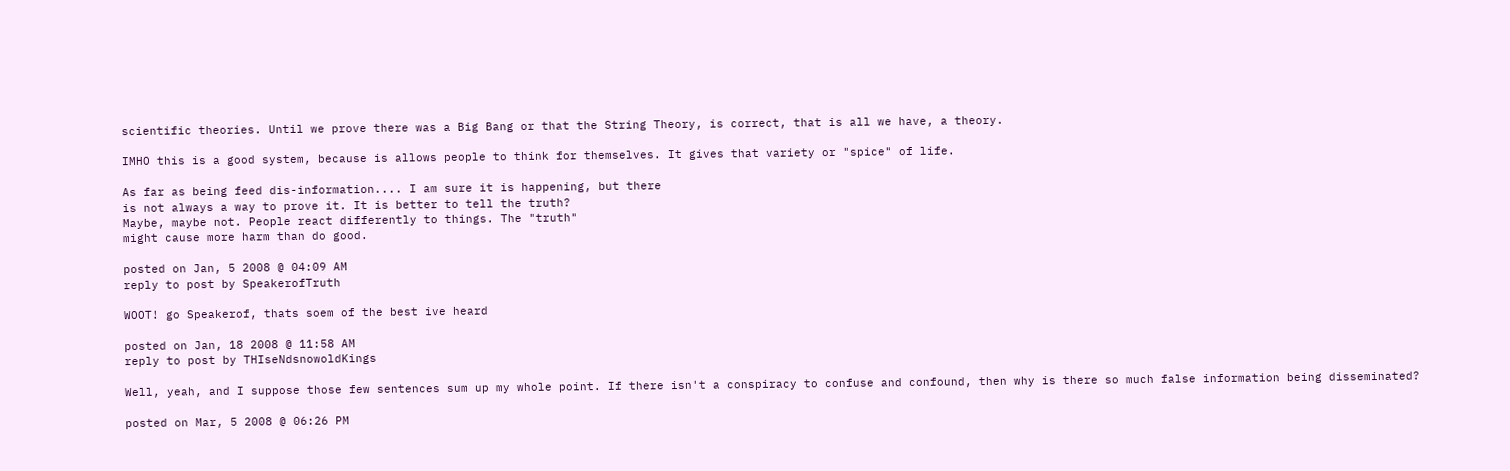scientific theories. Until we prove there was a Big Bang or that the String Theory, is correct, that is all we have, a theory.

IMHO this is a good system, because is allows people to think for themselves. It gives that variety or "spice" of life.

As far as being feed dis-information.... I am sure it is happening, but there
is not always a way to prove it. It is better to tell the truth?
Maybe, maybe not. People react differently to things. The "truth"
might cause more harm than do good.

posted on Jan, 5 2008 @ 04:09 AM
reply to post by SpeakerofTruth

WOOT! go Speakerof, thats soem of the best ive heard

posted on Jan, 18 2008 @ 11:58 AM
reply to post by THIseNdsnowoldKings

Well, yeah, and I suppose those few sentences sum up my whole point. If there isn't a conspiracy to confuse and confound, then why is there so much false information being disseminated?

posted on Mar, 5 2008 @ 06:26 PM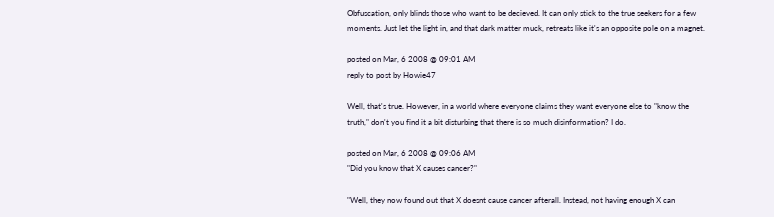Obfuscation, only blinds those who want to be decieved. It can only stick to the true seekers for a few moments. Just let the light in, and that dark matter muck, retreats like it's an opposite pole on a magnet.

posted on Mar, 6 2008 @ 09:01 AM
reply to post by Howie47

Well, that's true. However, in a world where everyone claims they want everyone else to "know the truth," don't you find it a bit disturbing that there is so much disinformation? I do.

posted on Mar, 6 2008 @ 09:06 AM
"Did you know that X causes cancer?"

"Well, they now found out that X doesnt cause cancer afterall. Instead, not having enough X can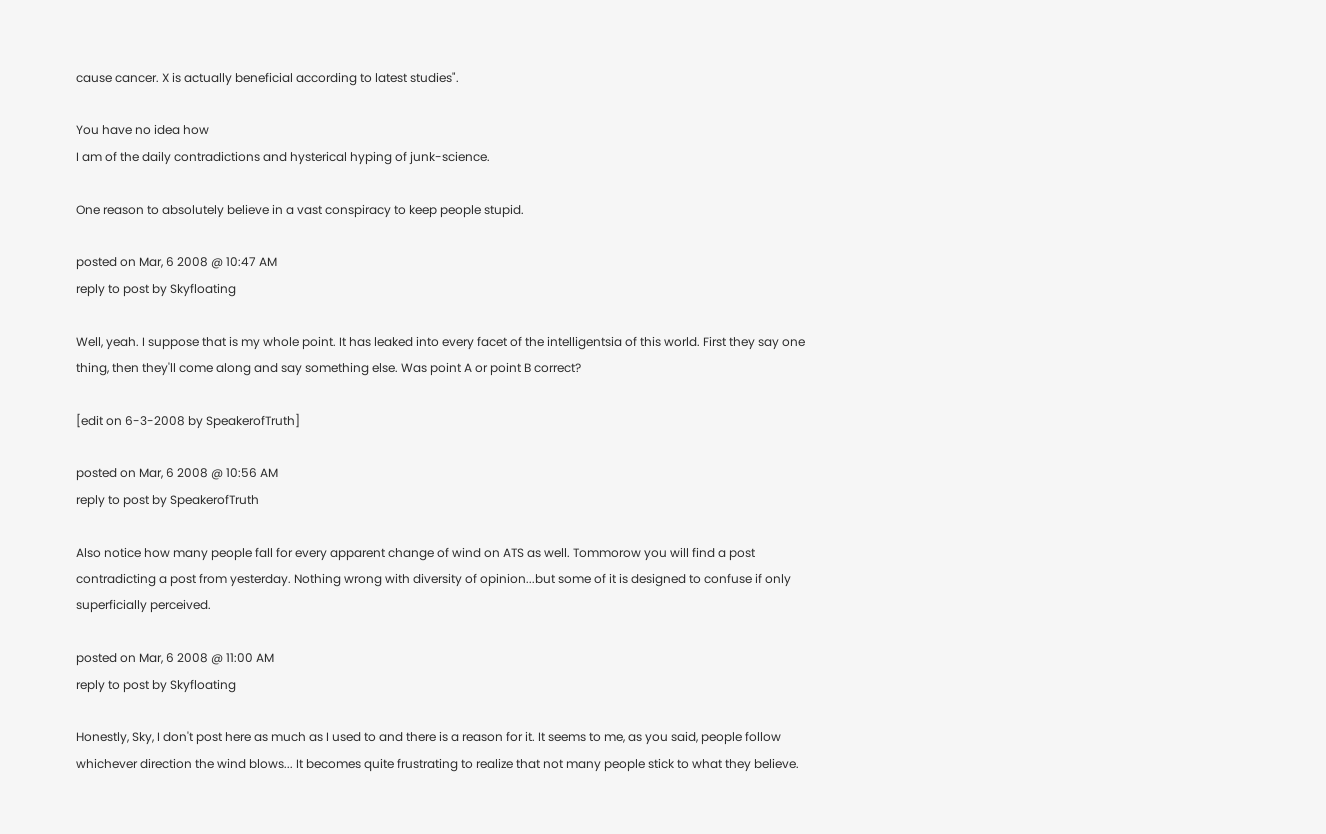cause cancer. X is actually beneficial according to latest studies".

You have no idea how
I am of the daily contradictions and hysterical hyping of junk-science.

One reason to absolutely believe in a vast conspiracy to keep people stupid.

posted on Mar, 6 2008 @ 10:47 AM
reply to post by Skyfloating

Well, yeah. I suppose that is my whole point. It has leaked into every facet of the intelligentsia of this world. First they say one thing, then they'll come along and say something else. Was point A or point B correct?

[edit on 6-3-2008 by SpeakerofTruth]

posted on Mar, 6 2008 @ 10:56 AM
reply to post by SpeakerofTruth

Also notice how many people fall for every apparent change of wind on ATS as well. Tommorow you will find a post contradicting a post from yesterday. Nothing wrong with diversity of opinion...but some of it is designed to confuse if only superficially perceived.

posted on Mar, 6 2008 @ 11:00 AM
reply to post by Skyfloating

Honestly, Sky, I don't post here as much as I used to and there is a reason for it. It seems to me, as you said, people follow whichever direction the wind blows... It becomes quite frustrating to realize that not many people stick to what they believe.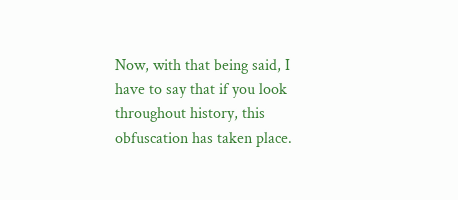Now, with that being said, I have to say that if you look throughout history, this obfuscation has taken place.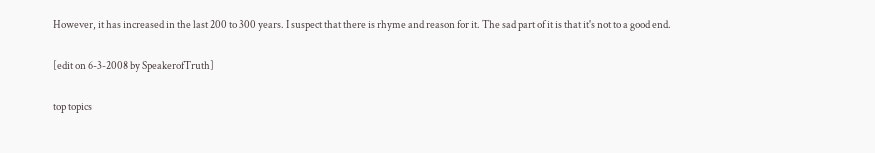However, it has increased in the last 200 to 300 years. I suspect that there is rhyme and reason for it. The sad part of it is that it's not to a good end.

[edit on 6-3-2008 by SpeakerofTruth]

top topics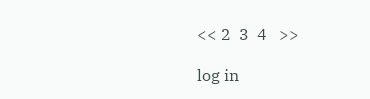<< 2  3  4   >>

log in